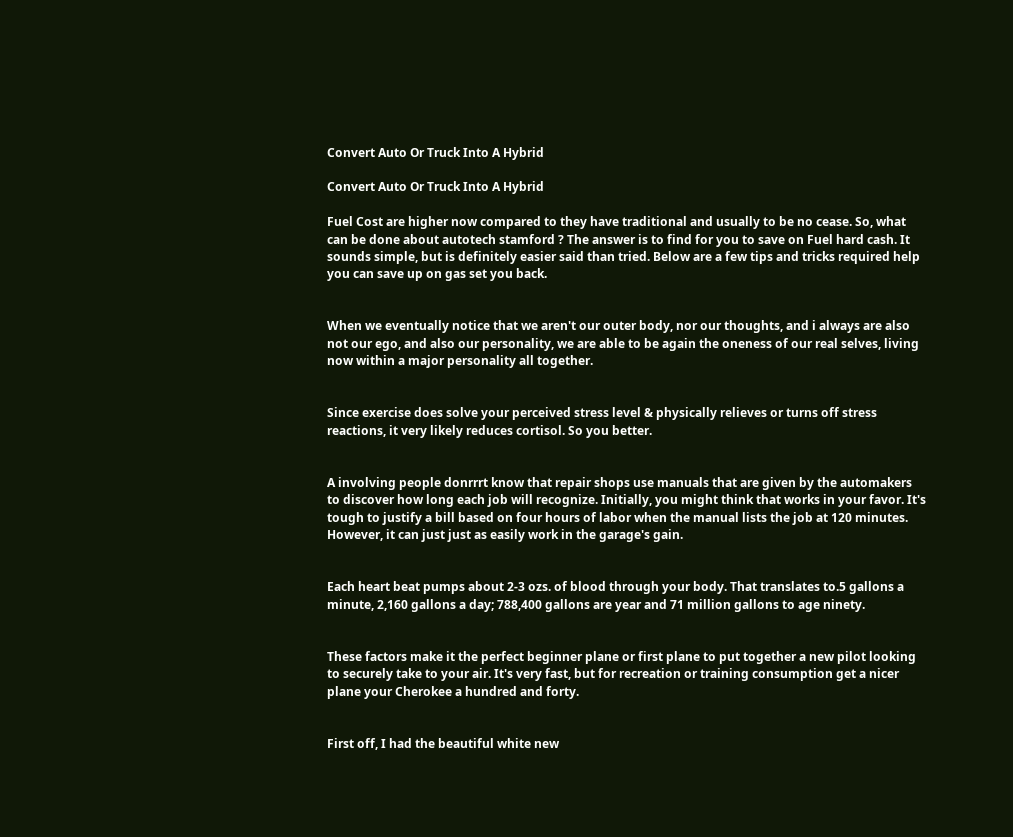Convert Auto Or Truck Into A Hybrid

Convert Auto Or Truck Into A Hybrid

Fuel Cost are higher now compared to they have traditional and usually to be no cease. So, what can be done about autotech stamford ? The answer is to find for you to save on Fuel hard cash. It sounds simple, but is definitely easier said than tried. Below are a few tips and tricks required help you can save up on gas set you back.


When we eventually notice that we aren't our outer body, nor our thoughts, and i always are also not our ego, and also our personality, we are able to be again the oneness of our real selves, living now within a major personality all together.


Since exercise does solve your perceived stress level & physically relieves or turns off stress reactions, it very likely reduces cortisol. So you better.


A involving people donrrrt know that repair shops use manuals that are given by the automakers to discover how long each job will recognize. Initially, you might think that works in your favor. It's tough to justify a bill based on four hours of labor when the manual lists the job at 120 minutes. However, it can just just as easily work in the garage's gain.


Each heart beat pumps about 2-3 ozs. of blood through your body. That translates to.5 gallons a minute, 2,160 gallons a day; 788,400 gallons are year and 71 million gallons to age ninety.


These factors make it the perfect beginner plane or first plane to put together a new pilot looking to securely take to your air. It's very fast, but for recreation or training consumption get a nicer plane your Cherokee a hundred and forty.


First off, I had the beautiful white new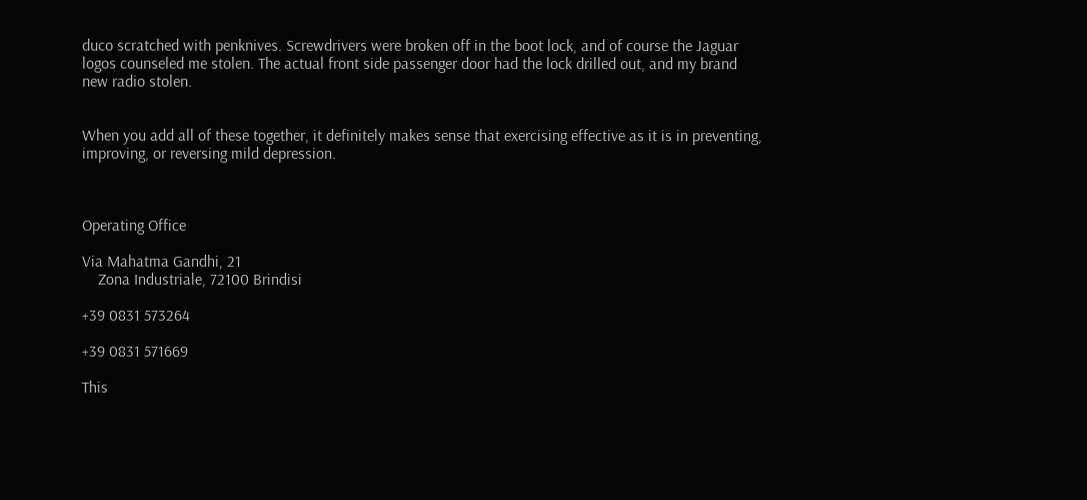duco scratched with penknives. Screwdrivers were broken off in the boot lock, and of course the Jaguar logos counseled me stolen. The actual front side passenger door had the lock drilled out, and my brand new radio stolen.


When you add all of these together, it definitely makes sense that exercising effective as it is in preventing, improving, or reversing mild depression.



Operating Office

Via Mahatma Gandhi, 21
    Zona Industriale, 72100 Brindisi

+39 0831 573264

+39 0831 571669

This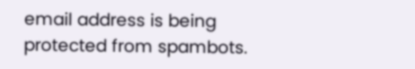email address is being protected from spambots.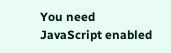You need JavaScript enabled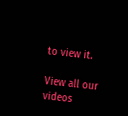to view it.

View all our videos